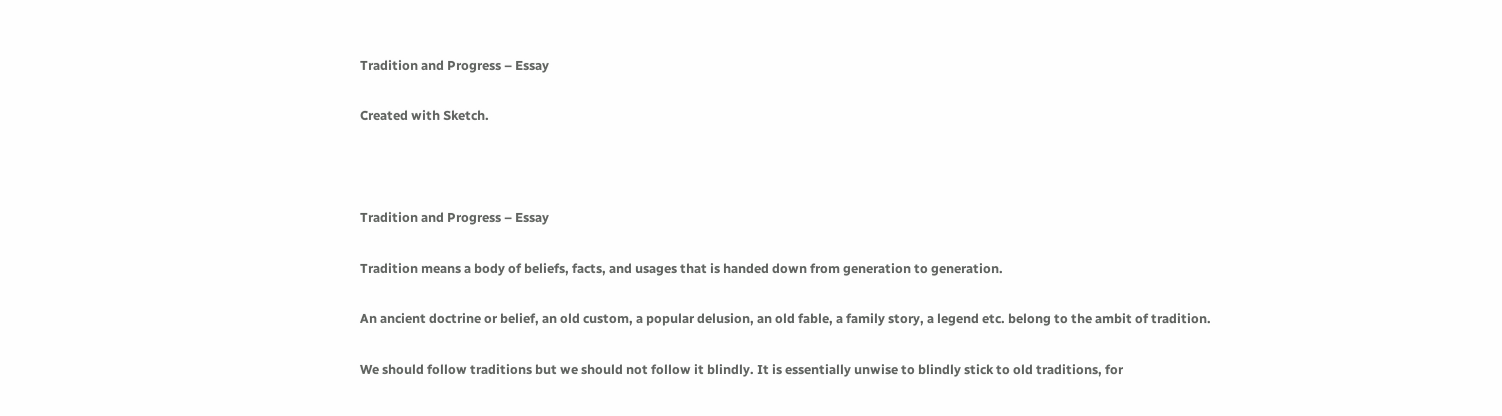Tradition and Progress – Essay

Created with Sketch.



Tradition and Progress – Essay

Tradition means a body of beliefs, facts, and usages that is handed down from generation to generation.

An ancient doctrine or belief, an old custom, a popular delusion, an old fable, a family story, a legend etc. belong to the ambit of tradition.

We should follow traditions but we should not follow it blindly. It is essentially unwise to blindly stick to old traditions, for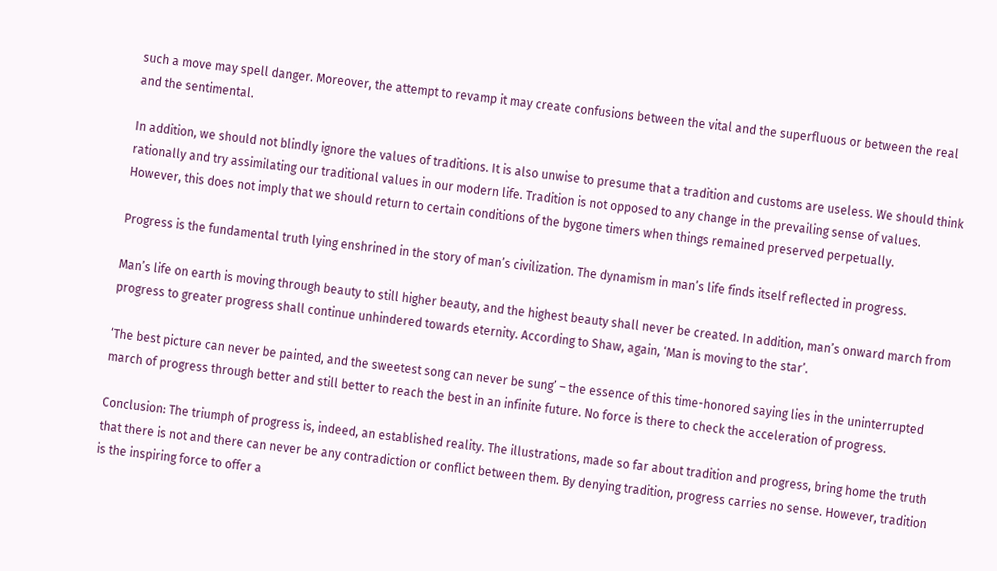such a move may spell danger. Moreover, the attempt to revamp it may create confusions between the vital and the superfluous or between the real and the sentimental.

In addition, we should not blindly ignore the values of traditions. It is also unwise to presume that a tradition and customs are useless. We should think rationally and try assimilating our traditional values in our modern life. Tradition is not opposed to any change in the prevailing sense of values. However, this does not imply that we should return to certain conditions of the bygone timers when things remained preserved perpetually.

Progress is the fundamental truth lying enshrined in the story of man’s civilization. The dynamism in man’s life finds itself reflected in progress.

Man’s life on earth is moving through beauty to still higher beauty, and the highest beauty shall never be created. In addition, man’s onward march from progress to greater progress shall continue unhindered towards eternity. According to Shaw, again, ‘Man is moving to the star’.

‘The best picture can never be painted, and the sweetest song can never be sung’ – the essence of this time-honored saying lies in the uninterrupted march of progress through better and still better to reach the best in an infinite future. No force is there to check the acceleration of progress.

Conclusion: The triumph of progress is, indeed, an established reality. The illustrations, made so far about tradition and progress, bring home the truth that there is not and there can never be any contradiction or conflict between them. By denying tradition, progress carries no sense. However, tradition is the inspiring force to offer a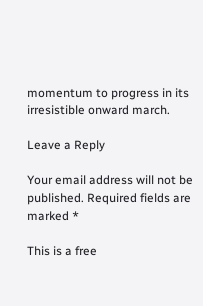momentum to progress in its irresistible onward march.

Leave a Reply

Your email address will not be published. Required fields are marked *

This is a free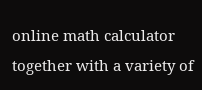online math calculator together with a variety of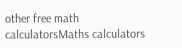other free math calculatorsMaths calculators